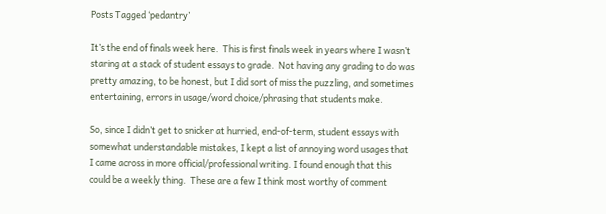Posts Tagged ‘pedantry’

It’s the end of finals week here.  This is first finals week in years where I wasn’t staring at a stack of student essays to grade.  Not having any grading to do was pretty amazing, to be honest, but I did sort of miss the puzzling, and sometimes entertaining, errors in usage/word choice/phrasing that students make.

So, since I didn’t get to snicker at hurried, end-of-term, student essays with somewhat understandable mistakes, I kept a list of annoying word usages that I came across in more official/professional writing. I found enough that this could be a weekly thing.  These are a few I think most worthy of comment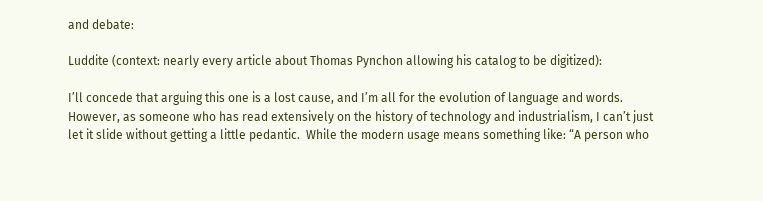and debate:

Luddite (context: nearly every article about Thomas Pynchon allowing his catalog to be digitized):

I’ll concede that arguing this one is a lost cause, and I’m all for the evolution of language and words.  However, as someone who has read extensively on the history of technology and industrialism, I can’t just let it slide without getting a little pedantic.  While the modern usage means something like: “A person who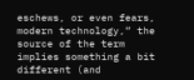eschews, or even fears, modern technology,” the source of the term implies something a bit different (and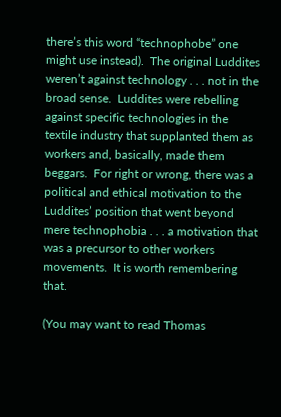there’s this word “technophobe” one might use instead).  The original Luddites weren’t against technology . . . not in the broad sense.  Luddites were rebelling against specific technologies in the textile industry that supplanted them as workers and, basically, made them beggars.  For right or wrong, there was a political and ethical motivation to the Luddites’ position that went beyond mere technophobia . . . a motivation that was a precursor to other workers movements.  It is worth remembering that.

(You may want to read Thomas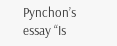Pynchon’s essay “Is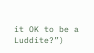it OK to be a Luddite?”)